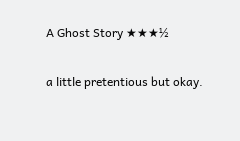A Ghost Story ★★★½

a little pretentious but okay.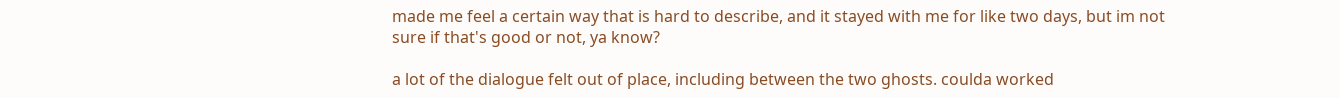made me feel a certain way that is hard to describe, and it stayed with me for like two days, but im not sure if that's good or not, ya know?

a lot of the dialogue felt out of place, including between the two ghosts. coulda worked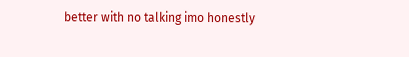better with no talking imo honestly